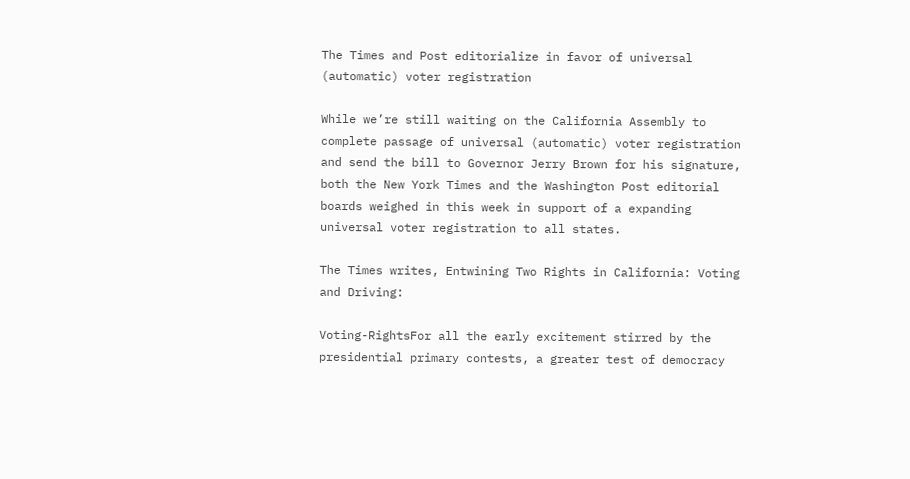The Times and Post editorialize in favor of universal (automatic) voter registration

While we’re still waiting on the California Assembly to complete passage of universal (automatic) voter registration and send the bill to Governor Jerry Brown for his signature, both the New York Times and the Washington Post editorial boards weighed in this week in support of a expanding universal voter registration to all states.

The Times writes, Entwining Two Rights in California: Voting and Driving:

Voting-RightsFor all the early excitement stirred by the presidential primary contests, a greater test of democracy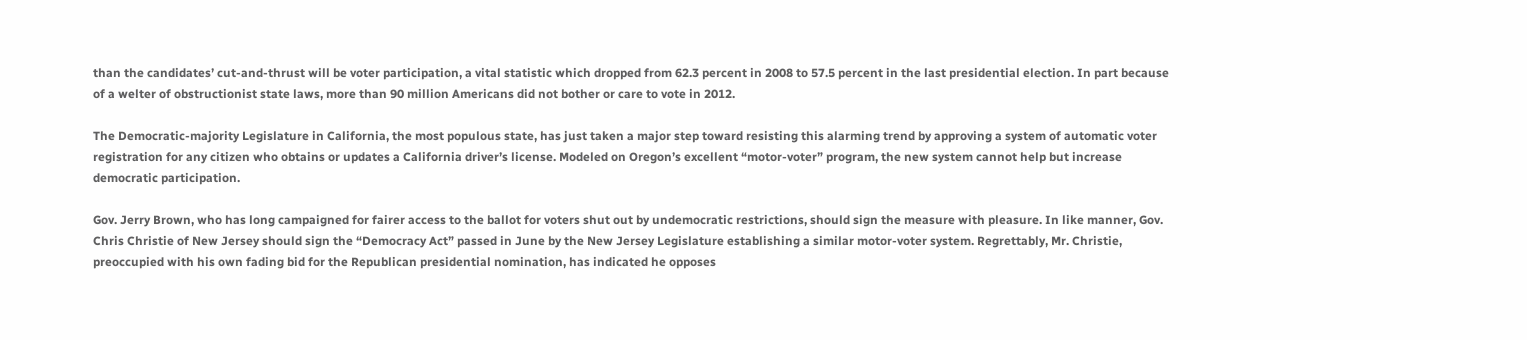than the candidates’ cut-and-thrust will be voter participation, a vital statistic which dropped from 62.3 percent in 2008 to 57.5 percent in the last presidential election. In part because of a welter of obstructionist state laws, more than 90 million Americans did not bother or care to vote in 2012.

The Democratic-majority Legislature in California, the most populous state, has just taken a major step toward resisting this alarming trend by approving a system of automatic voter registration for any citizen who obtains or updates a California driver’s license. Modeled on Oregon’s excellent “motor-voter” program, the new system cannot help but increase democratic participation.

Gov. Jerry Brown, who has long campaigned for fairer access to the ballot for voters shut out by undemocratic restrictions, should sign the measure with pleasure. In like manner, Gov. Chris Christie of New Jersey should sign the “Democracy Act” passed in June by the New Jersey Legislature establishing a similar motor-voter system. Regrettably, Mr. Christie, preoccupied with his own fading bid for the Republican presidential nomination, has indicated he opposes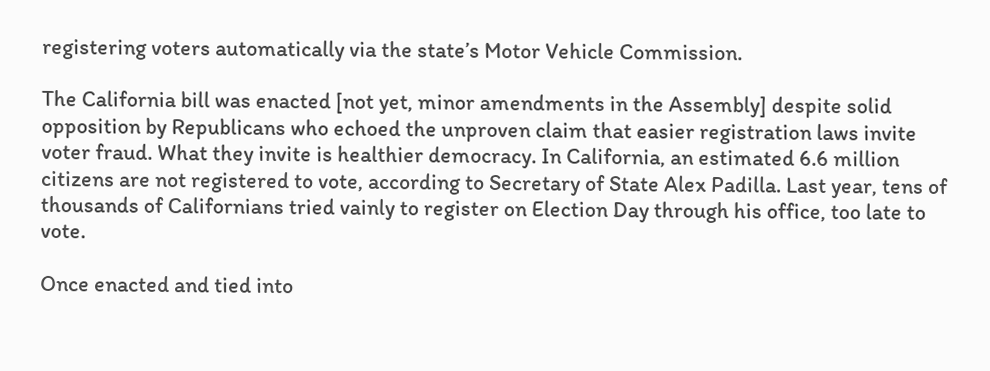registering voters automatically via the state’s Motor Vehicle Commission.

The California bill was enacted [not yet, minor amendments in the Assembly] despite solid opposition by Republicans who echoed the unproven claim that easier registration laws invite voter fraud. What they invite is healthier democracy. In California, an estimated 6.6 million citizens are not registered to vote, according to Secretary of State Alex Padilla. Last year, tens of thousands of Californians tried vainly to register on Election Day through his office, too late to vote.

Once enacted and tied into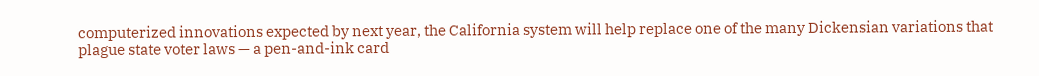computerized innovations expected by next year, the California system will help replace one of the many Dickensian variations that plague state voter laws — a pen-and-ink card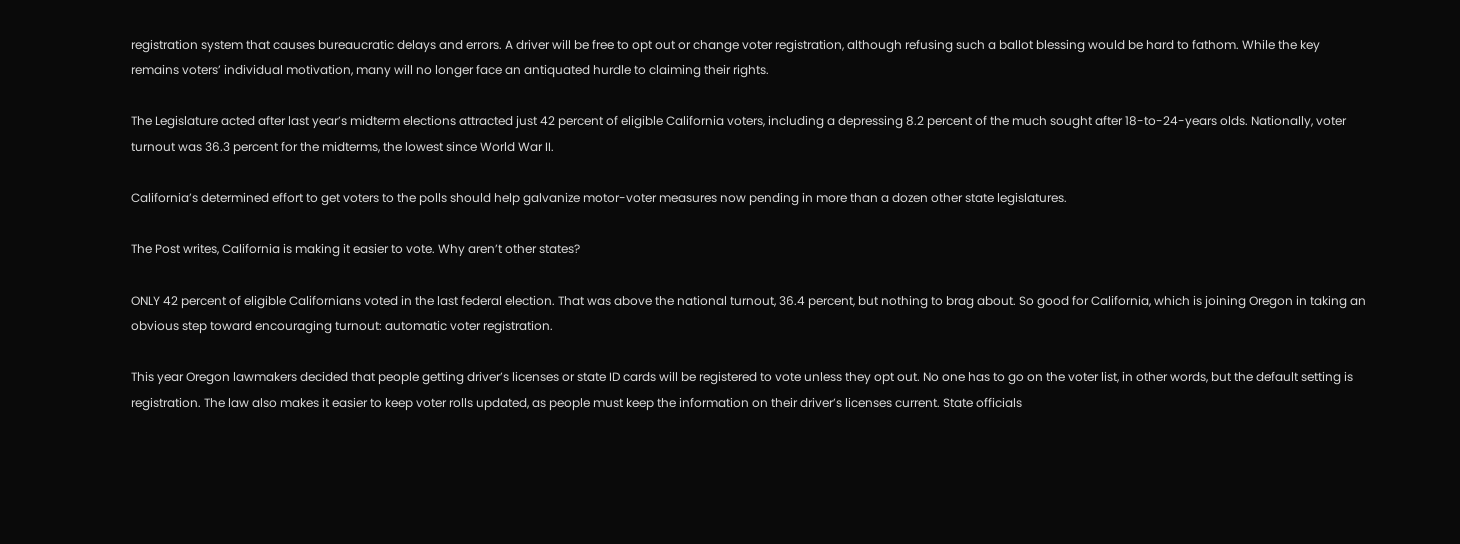registration system that causes bureaucratic delays and errors. A driver will be free to opt out or change voter registration, although refusing such a ballot blessing would be hard to fathom. While the key remains voters’ individual motivation, many will no longer face an antiquated hurdle to claiming their rights.

The Legislature acted after last year’s midterm elections attracted just 42 percent of eligible California voters, including a depressing 8.2 percent of the much sought after 18-to-24-years olds. Nationally, voter turnout was 36.3 percent for the midterms, the lowest since World War II.

California’s determined effort to get voters to the polls should help galvanize motor-voter measures now pending in more than a dozen other state legislatures.

The Post writes, California is making it easier to vote. Why aren’t other states?

ONLY 42 percent of eligible Californians voted in the last federal election. That was above the national turnout, 36.4 percent, but nothing to brag about. So good for California, which is joining Oregon in taking an obvious step toward encouraging turnout: automatic voter registration.

This year Oregon lawmakers decided that people getting driver’s licenses or state ID cards will be registered to vote unless they opt out. No one has to go on the voter list, in other words, but the default setting is registration. The law also makes it easier to keep voter rolls updated, as people must keep the information on their driver’s licenses current. State officials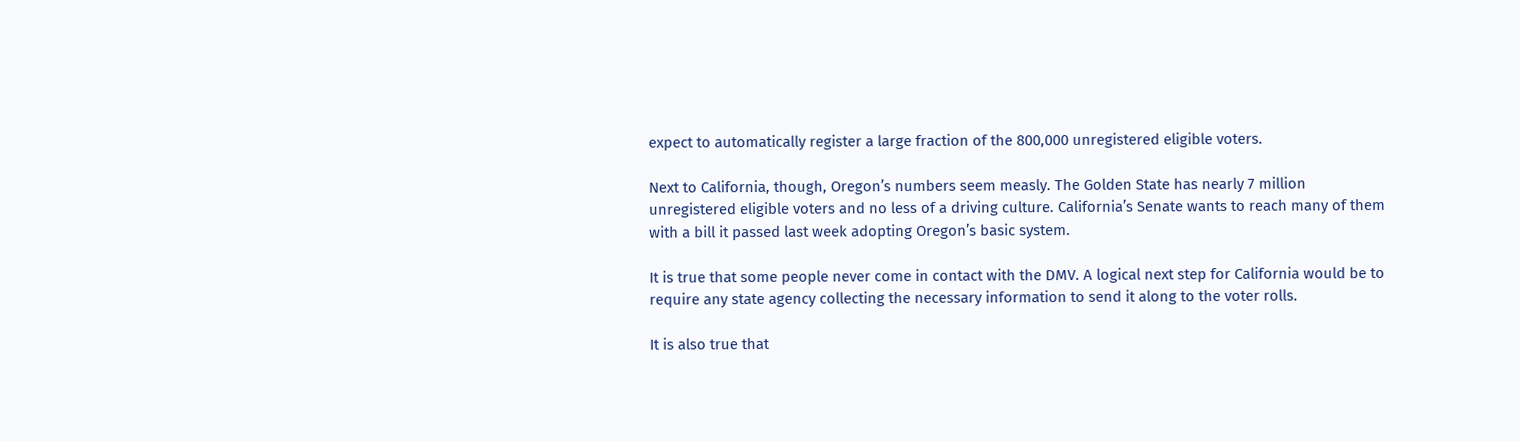expect to automatically register a large fraction of the 800,000 unregistered eligible voters.

Next to California, though, Oregon’s numbers seem measly. The Golden State has nearly 7 million unregistered eligible voters and no less of a driving culture. California’s Senate wants to reach many of them with a bill it passed last week adopting Oregon’s basic system.

It is true that some people never come in contact with the DMV. A logical next step for California would be to require any state agency collecting the necessary information to send it along to the voter rolls.

It is also true that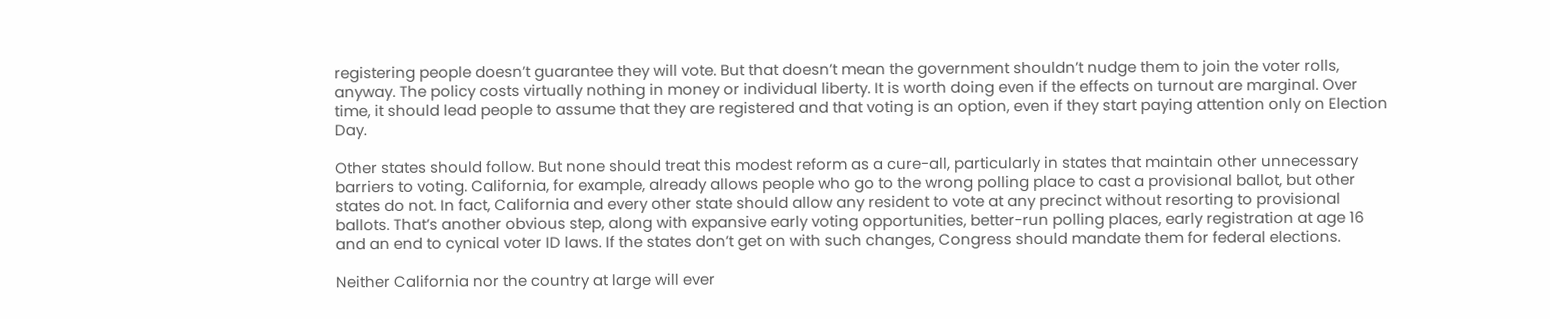registering people doesn’t guarantee they will vote. But that doesn’t mean the government shouldn’t nudge them to join the voter rolls, anyway. The policy costs virtually nothing in money or individual liberty. It is worth doing even if the effects on turnout are marginal. Over time, it should lead people to assume that they are registered and that voting is an option, even if they start paying attention only on Election Day.

Other states should follow. But none should treat this modest reform as a cure-all, particularly in states that maintain other unnecessary barriers to voting. California, for example, already allows people who go to the wrong polling place to cast a provisional ballot, but other states do not. In fact, California and every other state should allow any resident to vote at any precinct without resorting to provisional ballots. That’s another obvious step, along with expansive early voting opportunities, better-run polling places, early registration at age 16 and an end to cynical voter ID laws. If the states don’t get on with such changes, Congress should mandate them for federal elections.

Neither California nor the country at large will ever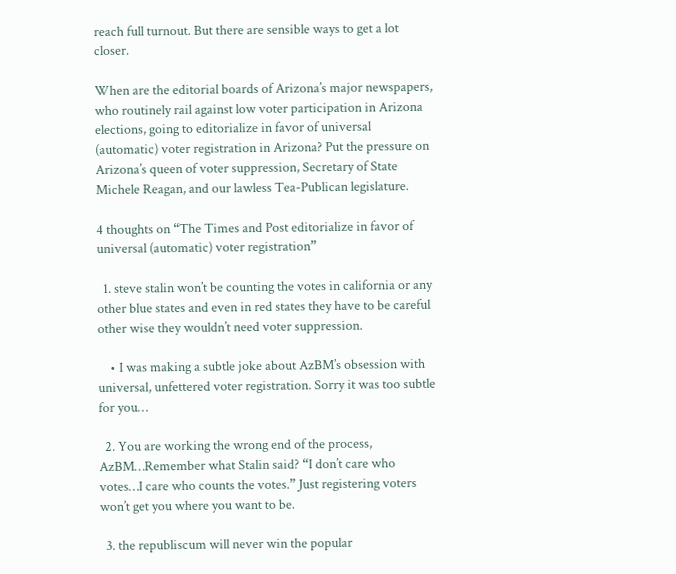reach full turnout. But there are sensible ways to get a lot closer.

When are the editorial boards of Arizona’s major newspapers, who routinely rail against low voter participation in Arizona elections, going to editorialize in favor of universal (automatic) voter registration in Arizona? Put the pressure on Arizona’s queen of voter suppression, Secretary of State Michele Reagan, and our lawless Tea-Publican legislature.

4 thoughts on “The Times and Post editorialize in favor of universal (automatic) voter registration”

  1. steve stalin won’t be counting the votes in california or any other blue states and even in red states they have to be careful other wise they wouldn’t need voter suppression.

    • I was making a subtle joke about AzBM’s obsession with universal, unfettered voter registration. Sorry it was too subtle for you…

  2. You are working the wrong end of the process, AzBM…Remember what Stalin said? “I don’t care who votes…I care who counts the votes.” Just registering voters won’t get you where you want to be.

  3. the republiscum will never win the popular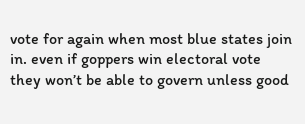vote for again when most blue states join in. even if goppers win electoral vote they won’t be able to govern unless good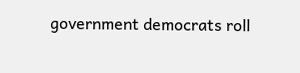government democrats roll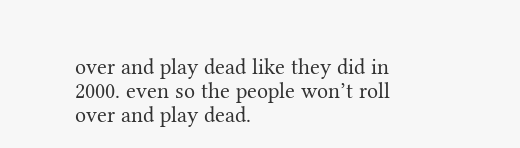over and play dead like they did in 2000. even so the people won’t roll over and play dead.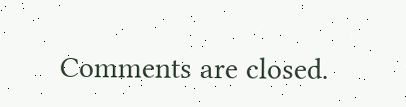Comments are closed.